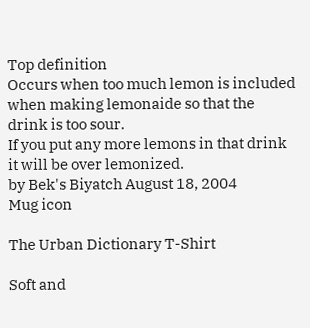Top definition
Occurs when too much lemon is included when making lemonaide so that the drink is too sour.
If you put any more lemons in that drink it will be over lemonized.
by Bek's Biyatch August 18, 2004
Mug icon

The Urban Dictionary T-Shirt

Soft and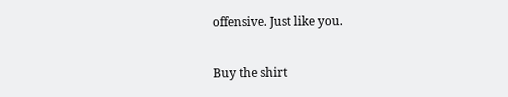offensive. Just like you.

Buy the shirt